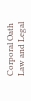Corporal Oath Law and Legal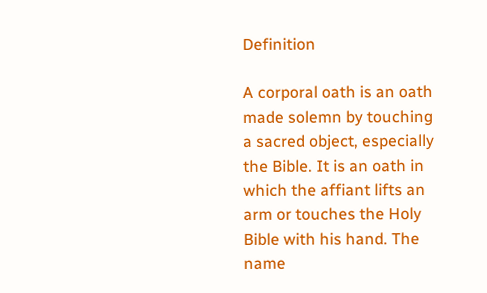Definition

A corporal oath is an oath made solemn by touching a sacred object, especially the Bible. It is an oath in which the affiant lifts an arm or touches the Holy Bible with his hand. The name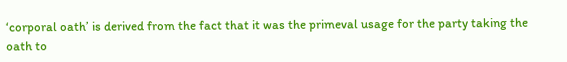‘corporal oath’ is derived from the fact that it was the primeval usage for the party taking the oath to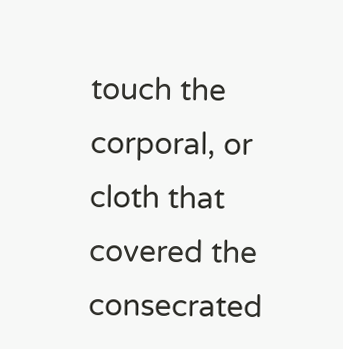touch the corporal, or cloth that covered the consecrated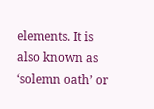elements. It is also known as ‘solemn oath’ or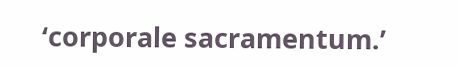‘corporale sacramentum.’